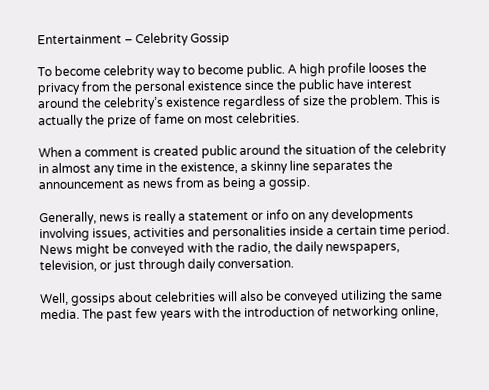Entertainment – Celebrity Gossip

To become celebrity way to become public. A high profile looses the privacy from the personal existence since the public have interest around the celebrity’s existence regardless of size the problem. This is actually the prize of fame on most celebrities.

When a comment is created public around the situation of the celebrity in almost any time in the existence, a skinny line separates the announcement as news from as being a gossip.

Generally, news is really a statement or info on any developments involving issues, activities and personalities inside a certain time period. News might be conveyed with the radio, the daily newspapers, television, or just through daily conversation.

Well, gossips about celebrities will also be conveyed utilizing the same media. The past few years with the introduction of networking online,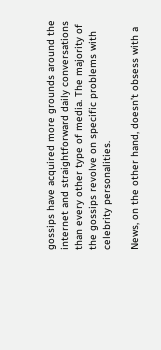gossips have acquired more grounds around the internet and straightforward daily conversations than every other type of media. The majority of the gossips revolve on specific problems with celebrity personalities.

News, on the other hand, doesn’t obsess with a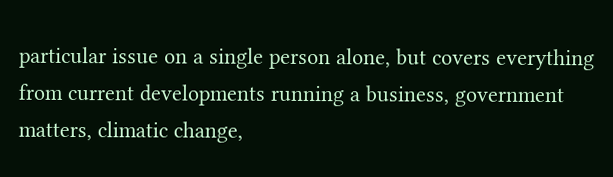particular issue on a single person alone, but covers everything from current developments running a business, government matters, climatic change,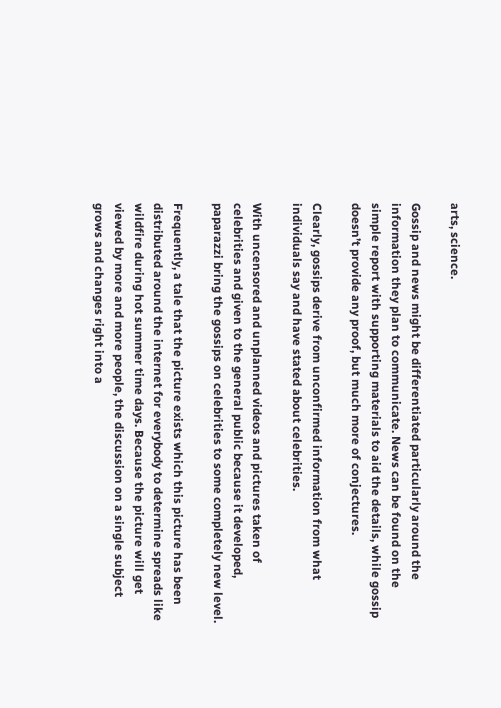arts, science.

Gossip and news might be differentiated particularly around the information they plan to communicate. News can be found on the simple report with supporting materials to aid the details, while gossip doesn’t provide any proof, but much more of conjectures.

Clearly, gossips derive from unconfirmed information from what individuals say and have stated about celebrities.

With uncensored and unplanned videos and pictures taken of celebrities and given to the general public because it developed, paparazzi bring the gossips on celebrities to some completely new level.

Frequently, a tale that the picture exists which this picture has been distributed around the internet for everybody to determine spreads like wildfire during hot summer time days. Because the picture will get viewed by more and more people, the discussion on a single subject grows and changes right into a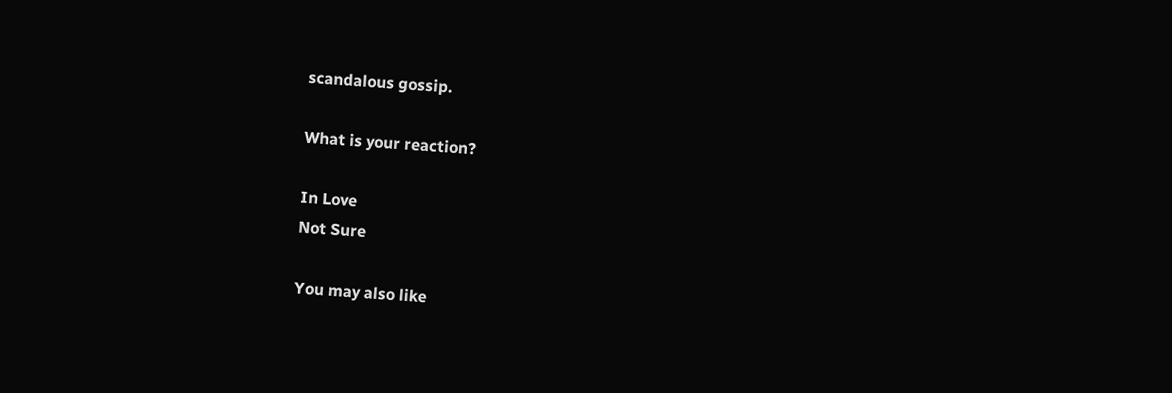scandalous gossip.

What is your reaction?

In Love
Not Sure

You may also like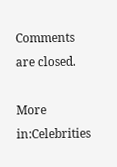Comments are closed.

More in:Celebrities